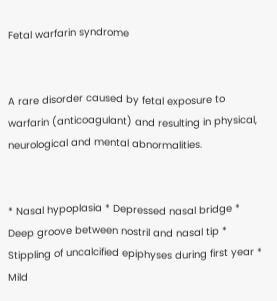Fetal warfarin syndrome


A rare disorder caused by fetal exposure to warfarin (anticoagulant) and resulting in physical, neurological and mental abnormalities.


* Nasal hypoplasia * Depressed nasal bridge * Deep groove between nostril and nasal tip * Stippling of uncalcified epiphyses during first year * Mild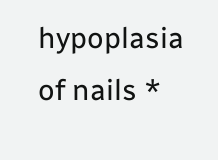hypoplasia of nails *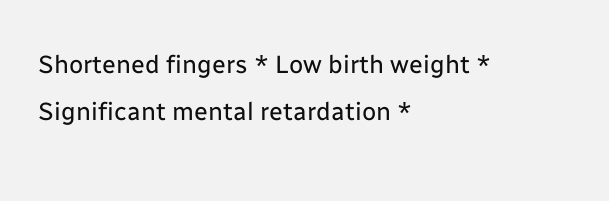Shortened fingers * Low birth weight * Significant mental retardation *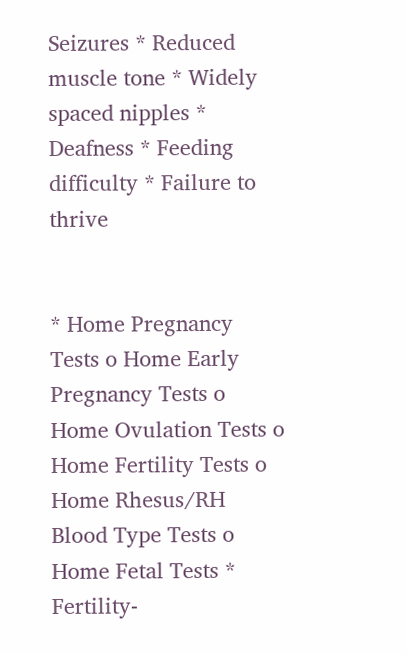Seizures * Reduced muscle tone * Widely spaced nipples * Deafness * Feeding difficulty * Failure to thrive


* Home Pregnancy Tests o Home Early Pregnancy Tests o Home Ovulation Tests o Home Fertility Tests o Home Rhesus/RH Blood Type Tests o Home Fetal Tests * Fertility-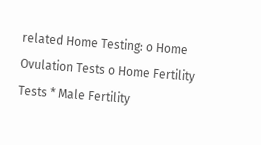related Home Testing: o Home Ovulation Tests o Home Fertility Tests * Male Fertility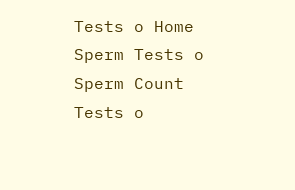Tests o Home Sperm Tests o Sperm Count Tests o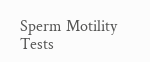Sperm Motility Tests